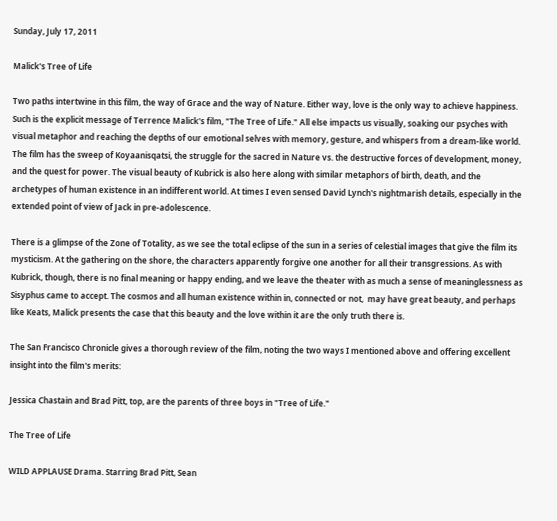Sunday, July 17, 2011

Malick's Tree of Life

Two paths intertwine in this film, the way of Grace and the way of Nature. Either way, love is the only way to achieve happiness. Such is the explicit message of Terrence Malick's film, "The Tree of Life." All else impacts us visually, soaking our psyches with visual metaphor and reaching the depths of our emotional selves with memory, gesture, and whispers from a dream-like world. The film has the sweep of Koyaanisqatsi, the struggle for the sacred in Nature vs. the destructive forces of development, money, and the quest for power. The visual beauty of Kubrick is also here along with similar metaphors of birth, death, and the archetypes of human existence in an indifferent world. At times I even sensed David Lynch's nightmarish details, especially in the extended point of view of Jack in pre-adolescence.

There is a glimpse of the Zone of Totality, as we see the total eclipse of the sun in a series of celestial images that give the film its mysticism. At the gathering on the shore, the characters apparently forgive one another for all their transgressions. As with Kubrick, though, there is no final meaning or happy ending, and we leave the theater with as much a sense of meaninglessness as Sisyphus came to accept. The cosmos and all human existence within in, connected or not,  may have great beauty, and perhaps like Keats, Malick presents the case that this beauty and the love within it are the only truth there is.

The San Francisco Chronicle gives a thorough review of the film, noting the two ways I mentioned above and offering excellent insight into the film's merits:

Jessica Chastain and Brad Pitt, top, are the parents of three boys in "Tree of Life."

The Tree of Life

WILD APPLAUSE Drama. Starring Brad Pitt, Sean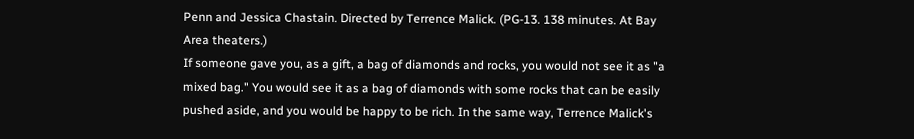Penn and Jessica Chastain. Directed by Terrence Malick. (PG-13. 138 minutes. At Bay Area theaters.)
If someone gave you, as a gift, a bag of diamonds and rocks, you would not see it as "a mixed bag." You would see it as a bag of diamonds with some rocks that can be easily pushed aside, and you would be happy to be rich. In the same way, Terrence Malick's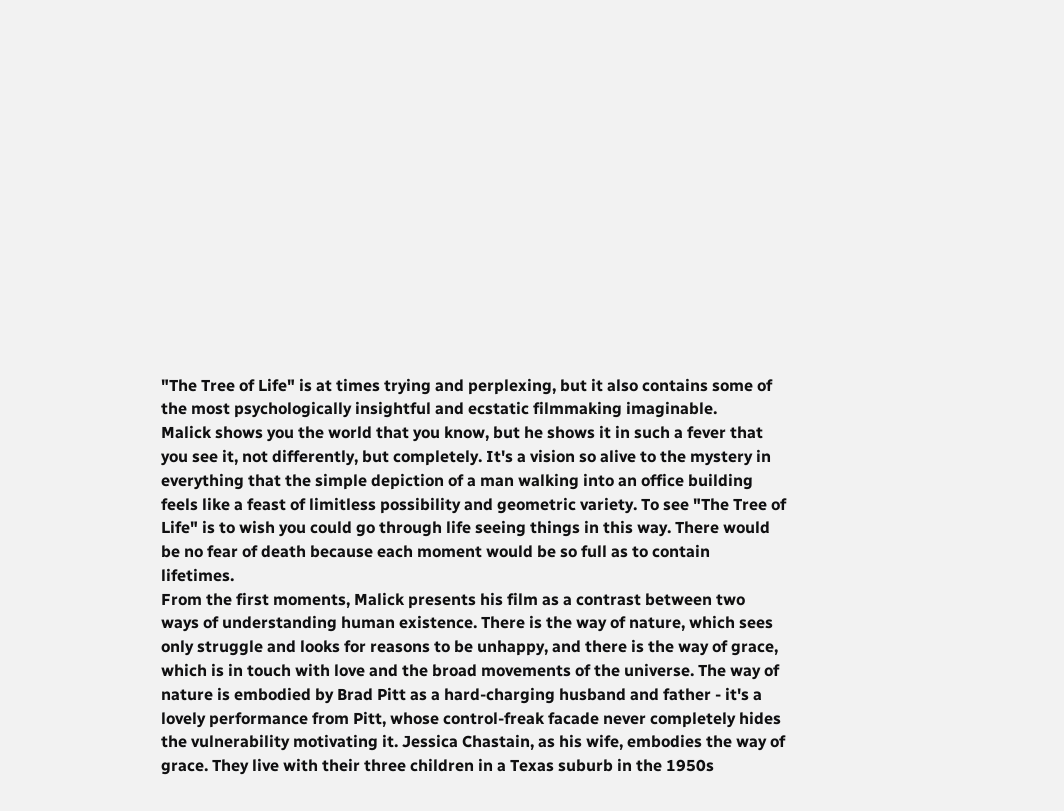"The Tree of Life" is at times trying and perplexing, but it also contains some of the most psychologically insightful and ecstatic filmmaking imaginable.
Malick shows you the world that you know, but he shows it in such a fever that you see it, not differently, but completely. It's a vision so alive to the mystery in everything that the simple depiction of a man walking into an office building feels like a feast of limitless possibility and geometric variety. To see "The Tree of Life" is to wish you could go through life seeing things in this way. There would be no fear of death because each moment would be so full as to contain lifetimes.
From the first moments, Malick presents his film as a contrast between two ways of understanding human existence. There is the way of nature, which sees only struggle and looks for reasons to be unhappy, and there is the way of grace, which is in touch with love and the broad movements of the universe. The way of nature is embodied by Brad Pitt as a hard-charging husband and father - it's a lovely performance from Pitt, whose control-freak facade never completely hides the vulnerability motivating it. Jessica Chastain, as his wife, embodies the way of grace. They live with their three children in a Texas suburb in the 1950s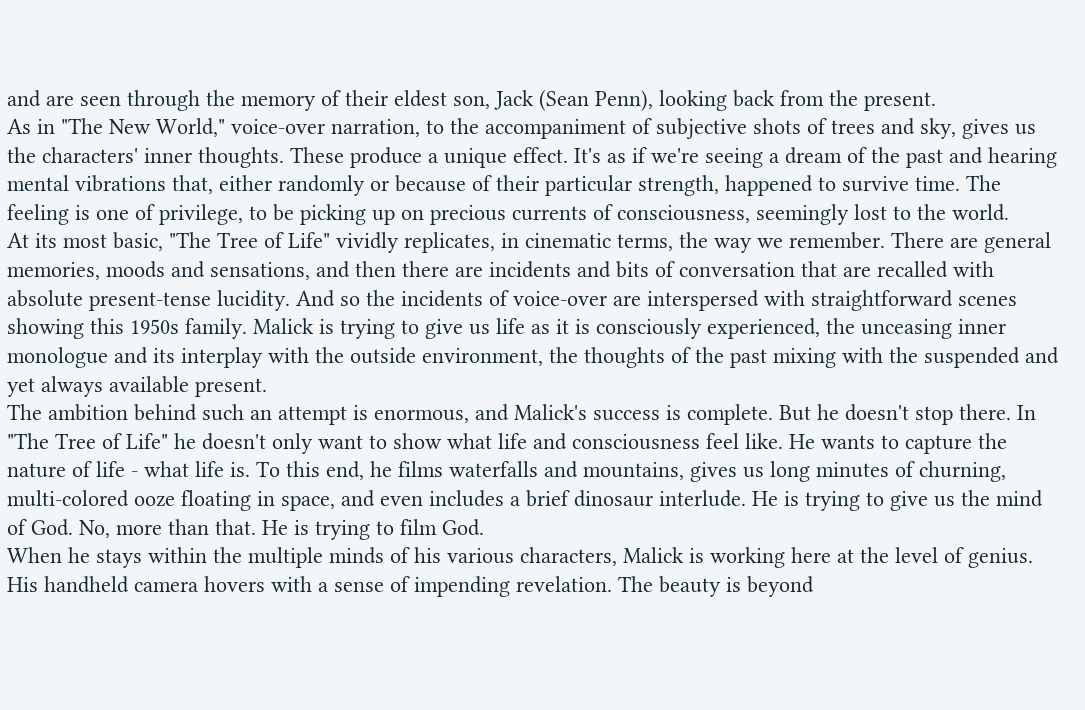and are seen through the memory of their eldest son, Jack (Sean Penn), looking back from the present.
As in "The New World," voice-over narration, to the accompaniment of subjective shots of trees and sky, gives us the characters' inner thoughts. These produce a unique effect. It's as if we're seeing a dream of the past and hearing mental vibrations that, either randomly or because of their particular strength, happened to survive time. The feeling is one of privilege, to be picking up on precious currents of consciousness, seemingly lost to the world.
At its most basic, "The Tree of Life" vividly replicates, in cinematic terms, the way we remember. There are general memories, moods and sensations, and then there are incidents and bits of conversation that are recalled with absolute present-tense lucidity. And so the incidents of voice-over are interspersed with straightforward scenes showing this 1950s family. Malick is trying to give us life as it is consciously experienced, the unceasing inner monologue and its interplay with the outside environment, the thoughts of the past mixing with the suspended and yet always available present.
The ambition behind such an attempt is enormous, and Malick's success is complete. But he doesn't stop there. In "The Tree of Life" he doesn't only want to show what life and consciousness feel like. He wants to capture the nature of life - what life is. To this end, he films waterfalls and mountains, gives us long minutes of churning, multi-colored ooze floating in space, and even includes a brief dinosaur interlude. He is trying to give us the mind of God. No, more than that. He is trying to film God.
When he stays within the multiple minds of his various characters, Malick is working here at the level of genius. His handheld camera hovers with a sense of impending revelation. The beauty is beyond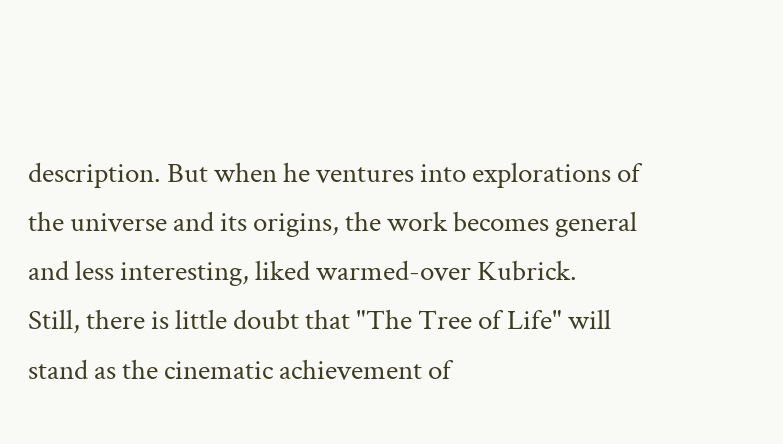description. But when he ventures into explorations of the universe and its origins, the work becomes general and less interesting, liked warmed-over Kubrick.
Still, there is little doubt that "The Tree of Life" will stand as the cinematic achievement of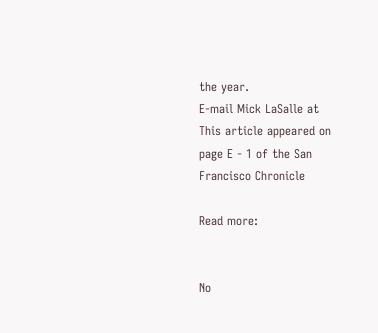the year.
E-mail Mick LaSalle at
This article appeared on page E - 1 of the San Francisco Chronicle

Read more:


No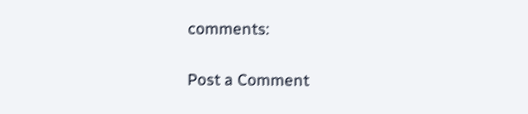comments:

Post a Comment